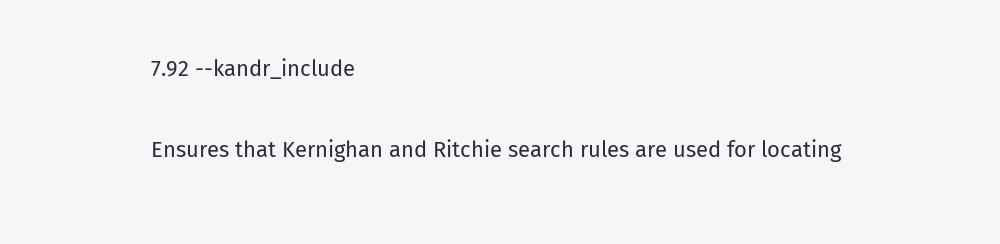7.92 --kandr_include

Ensures that Kernighan and Ritchie search rules are used for locating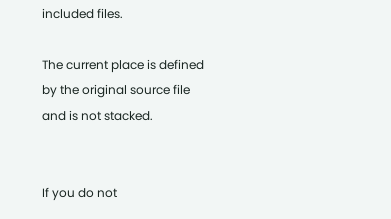included files.

The current place is defined by the original source file and is not stacked.


If you do not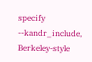specify --kandr_include, Berkeley-style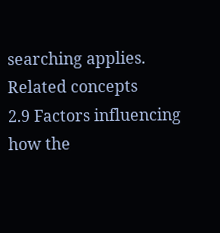searching applies.
Related concepts
2.9 Factors influencing how the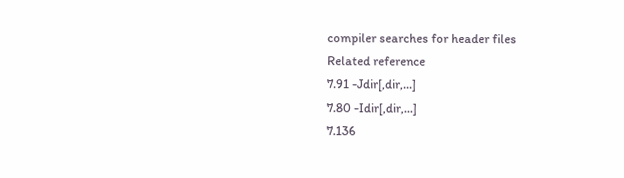compiler searches for header files
Related reference
7.91 -Jdir[,dir,...]
7.80 -Idir[,dir,...]
7.136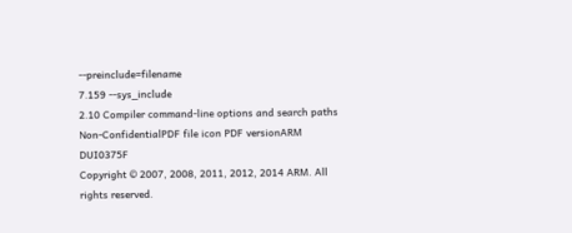--preinclude=filename
7.159 --sys_include
2.10 Compiler command-line options and search paths
Non-ConfidentialPDF file icon PDF versionARM DUI0375F
Copyright © 2007, 2008, 2011, 2012, 2014 ARM. All rights reserved.